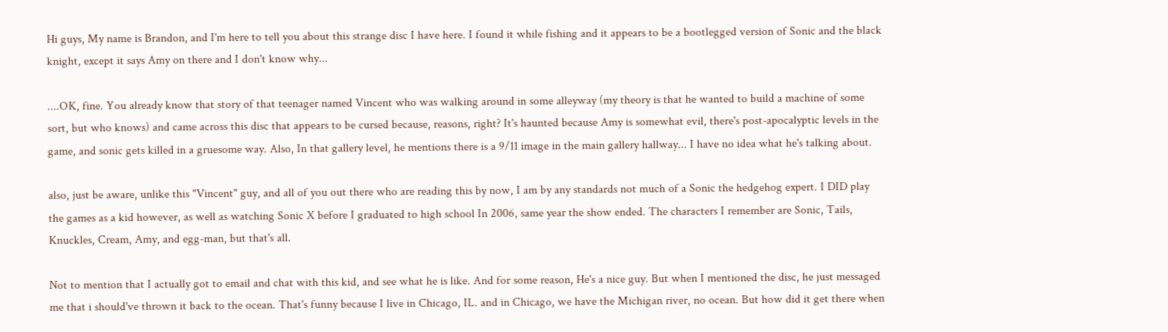Hi guys, My name is Brandon, and I'm here to tell you about this strange disc I have here. I found it while fishing and it appears to be a bootlegged version of Sonic and the black knight, except it says Amy on there and I don't know why...

....OK, fine. You already know that story of that teenager named Vincent who was walking around in some alleyway (my theory is that he wanted to build a machine of some sort, but who knows) and came across this disc that appears to be cursed because, reasons, right? It's haunted because Amy is somewhat evil, there's post-apocalyptic levels in the game, and sonic gets killed in a gruesome way. Also, In that gallery level, he mentions there is a 9/11 image in the main gallery hallway... I have no idea what he's talking about.

also, just be aware, unlike this "Vincent" guy, and all of you out there who are reading this by now, I am by any standards not much of a Sonic the hedgehog expert. I DID play the games as a kid however, as well as watching Sonic X before I graduated to high school In 2006, same year the show ended. The characters I remember are Sonic, Tails, Knuckles, Cream, Amy, and egg-man, but that's all.

Not to mention that I actually got to email and chat with this kid, and see what he is like. And for some reason, He's a nice guy. But when I mentioned the disc, he just messaged me that i should've thrown it back to the ocean. That's funny because I live in Chicago, IL. and in Chicago, we have the Michigan river, no ocean. But how did it get there when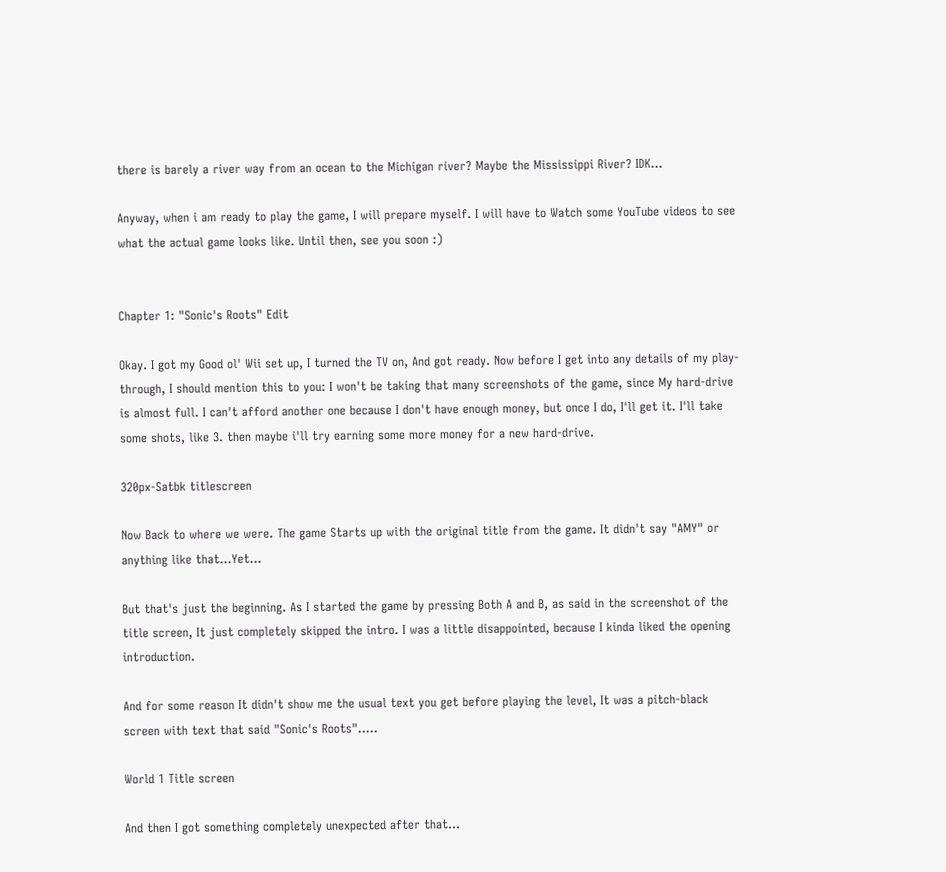there is barely a river way from an ocean to the Michigan river? Maybe the Mississippi River? IDK...

Anyway, when i am ready to play the game, I will prepare myself. I will have to Watch some YouTube videos to see what the actual game looks like. Until then, see you soon :)


Chapter 1: "Sonic's Roots" Edit

Okay. I got my Good ol' Wii set up, I turned the TV on, And got ready. Now before I get into any details of my play-through, I should mention this to you: I won't be taking that many screenshots of the game, since My hard-drive is almost full. I can't afford another one because I don't have enough money, but once I do, I'll get it. I'll take some shots, like 3. then maybe i'll try earning some more money for a new hard-drive.

320px-Satbk titlescreen

Now Back to where we were. The game Starts up with the original title from the game. It didn't say "AMY" or anything like that...Yet...

But that's just the beginning. As I started the game by pressing Both A and B, as said in the screenshot of the title screen, It just completely skipped the intro. I was a little disappointed, because I kinda liked the opening introduction.

And for some reason It didn't show me the usual text you get before playing the level, It was a pitch-black screen with text that said "Sonic's Roots".....

World 1 Title screen

And then I got something completely unexpected after that...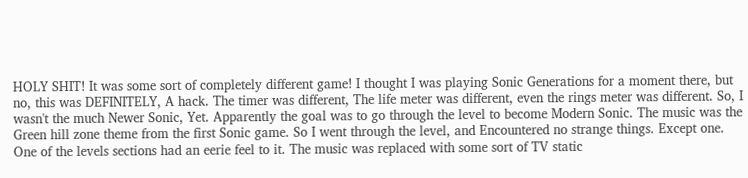HOLY SHIT! It was some sort of completely different game! I thought I was playing Sonic Generations for a moment there, but no, this was DEFINITELY, A hack. The timer was different, The life meter was different, even the rings meter was different. So, I wasn't the much Newer Sonic, Yet. Apparently the goal was to go through the level to become Modern Sonic. The music was the Green hill zone theme from the first Sonic game. So I went through the level, and Encountered no strange things. Except one. One of the levels sections had an eerie feel to it. The music was replaced with some sort of TV static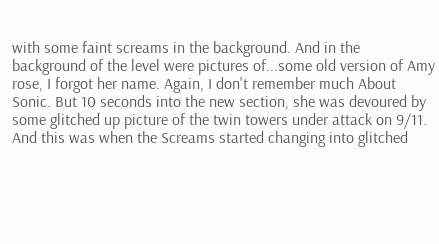with some faint screams in the background. And in the background of the level were pictures of...some old version of Amy rose, I forgot her name. Again, I don't remember much About Sonic. But 10 seconds into the new section, she was devoured by some glitched up picture of the twin towers under attack on 9/11. And this was when the Screams started changing into glitched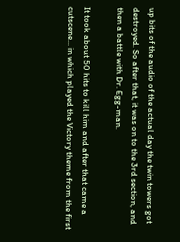up bits of the audio of the actual day the twin towers got destroyed. So after that, it was on to the 3rd section, and then a battle with Dr. Egg-man.

It took about 50 hits to kill him and after that came a cutscene... in which played the Victory theme from the first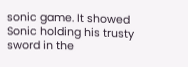sonic game. It showed Sonic holding his trusty sword in the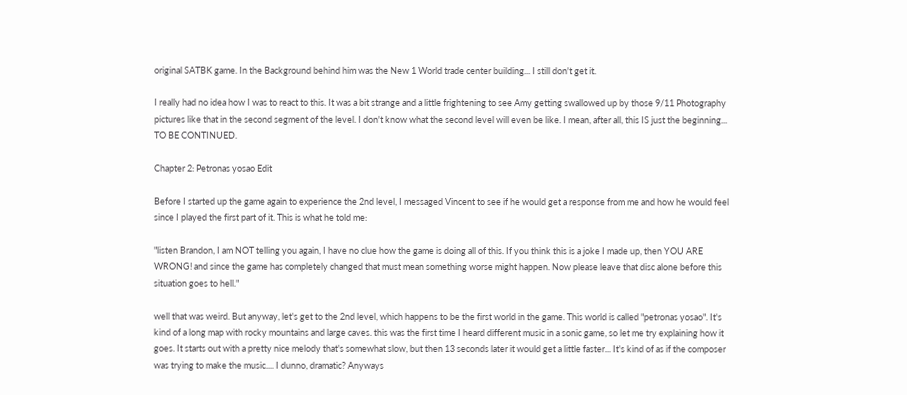original SATBK game. In the Background behind him was the New 1 World trade center building... I still don't get it.

I really had no idea how I was to react to this. It was a bit strange and a little frightening to see Amy getting swallowed up by those 9/11 Photography pictures like that in the second segment of the level. I don't know what the second level will even be like. I mean, after all, this IS just the beginning... TO BE CONTINUED.

Chapter 2: Petronas yosao Edit

Before I started up the game again to experience the 2nd level, I messaged Vincent to see if he would get a response from me and how he would feel since I played the first part of it. This is what he told me:

"listen Brandon, I am NOT telling you again, I have no clue how the game is doing all of this. If you think this is a joke I made up, then YOU ARE WRONG! and since the game has completely changed that must mean something worse might happen. Now please leave that disc alone before this situation goes to hell."

well that was weird. But anyway, let's get to the 2nd level, which happens to be the first world in the game. This world is called "petronas yosao". It's kind of a long map with rocky mountains and large caves. this was the first time I heard different music in a sonic game, so let me try explaining how it goes. It starts out with a pretty nice melody that's somewhat slow, but then 13 seconds later it would get a little faster... It's kind of as if the composer was trying to make the music.... I dunno, dramatic? Anyways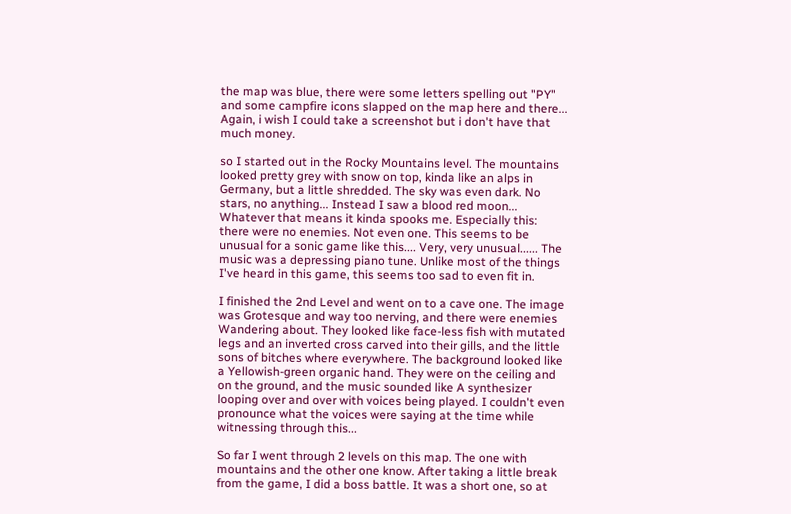the map was blue, there were some letters spelling out "PY" and some campfire icons slapped on the map here and there... Again, i wish I could take a screenshot but i don't have that much money.

so I started out in the Rocky Mountains level. The mountains looked pretty grey with snow on top, kinda like an alps in Germany, but a little shredded. The sky was even dark. No stars, no anything... Instead I saw a blood red moon... Whatever that means it kinda spooks me. Especially this: there were no enemies. Not even one. This seems to be unusual for a sonic game like this.... Very, very unusual...... The music was a depressing piano tune. Unlike most of the things I've heard in this game, this seems too sad to even fit in.

I finished the 2nd Level and went on to a cave one. The image was Grotesque and way too nerving, and there were enemies Wandering about. They looked like face-less fish with mutated legs and an inverted cross carved into their gills, and the little sons of bitches where everywhere. The background looked like a Yellowish-green organic hand. They were on the ceiling and on the ground, and the music sounded like A synthesizer looping over and over with voices being played. I couldn't even pronounce what the voices were saying at the time while witnessing through this...

So far I went through 2 levels on this map. The one with mountains and the other one know. After taking a little break from the game, I did a boss battle. It was a short one, so at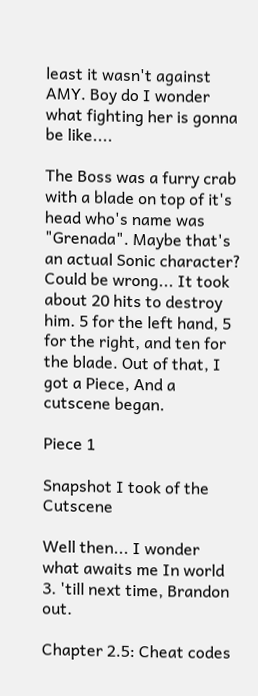least it wasn't against AMY. Boy do I wonder what fighting her is gonna be like....

The Boss was a furry crab with a blade on top of it's head who's name was "Grenada". Maybe that's an actual Sonic character? Could be wrong... It took about 20 hits to destroy him. 5 for the left hand, 5 for the right, and ten for the blade. Out of that, I got a Piece, And a cutscene began.

Piece 1

Snapshot I took of the Cutscene

Well then... I wonder what awaits me In world 3. 'till next time, Brandon out.

Chapter 2.5: Cheat codes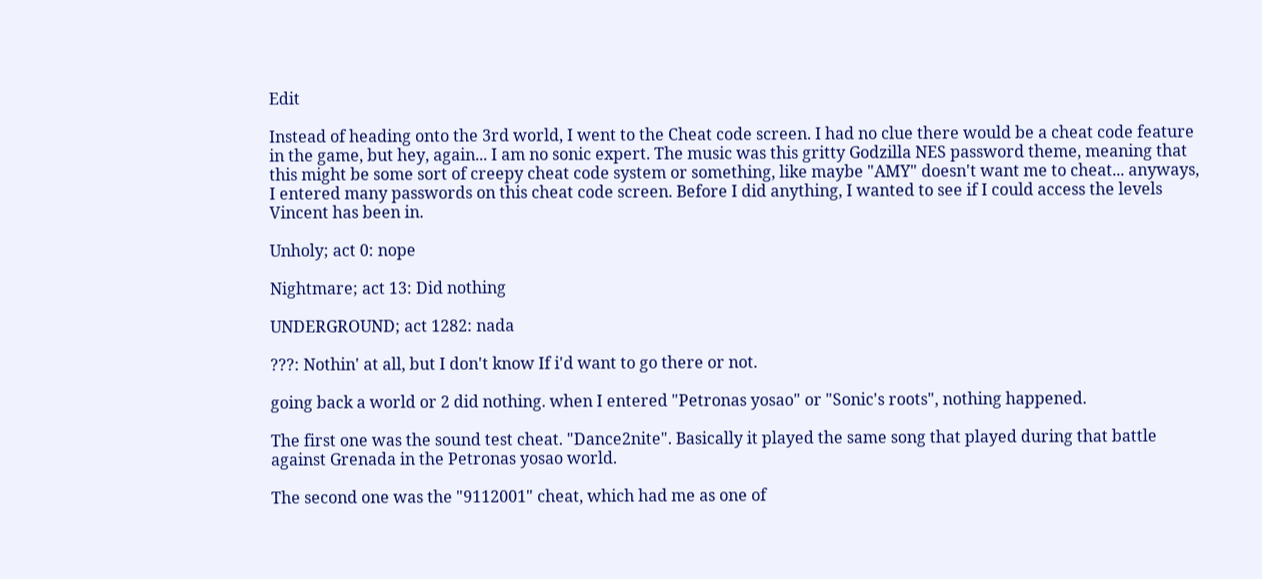Edit

Instead of heading onto the 3rd world, I went to the Cheat code screen. I had no clue there would be a cheat code feature in the game, but hey, again... I am no sonic expert. The music was this gritty Godzilla NES password theme, meaning that this might be some sort of creepy cheat code system or something, like maybe "AMY" doesn't want me to cheat... anyways, I entered many passwords on this cheat code screen. Before I did anything, I wanted to see if I could access the levels Vincent has been in.

Unholy; act 0: nope

Nightmare; act 13: Did nothing

UNDERGROUND; act 1282: nada

???: Nothin' at all, but I don't know If i'd want to go there or not.

going back a world or 2 did nothing. when I entered "Petronas yosao" or "Sonic's roots", nothing happened.

The first one was the sound test cheat. "Dance2nite". Basically it played the same song that played during that battle against Grenada in the Petronas yosao world.

The second one was the "9112001" cheat, which had me as one of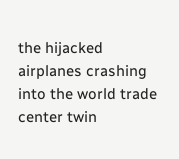the hijacked airplanes crashing into the world trade center twin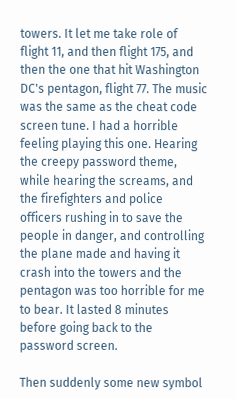towers. It let me take role of flight 11, and then flight 175, and then the one that hit Washington DC's pentagon, flight 77. The music was the same as the cheat code screen tune. I had a horrible feeling playing this one. Hearing the creepy password theme, while hearing the screams, and the firefighters and police officers rushing in to save the people in danger, and controlling the plane made and having it crash into the towers and the pentagon was too horrible for me to bear. It lasted 8 minutes before going back to the password screen.

Then suddenly some new symbol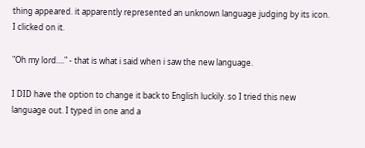thing appeared. it apparently represented an unknown language judging by its icon. I clicked on it.

"Oh my lord...." - that is what i said when i saw the new language.

I DID have the option to change it back to English luckily. so I tried this new language out. I typed in one and a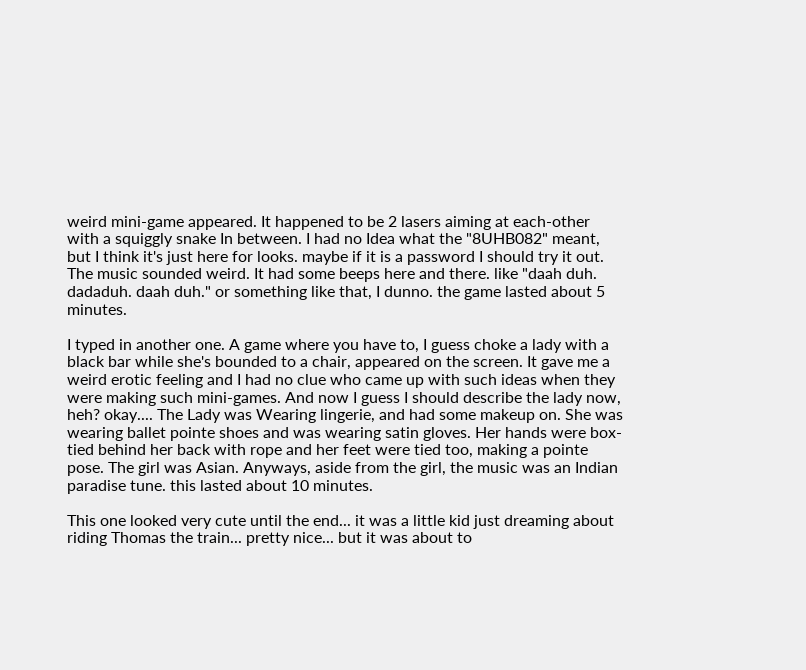weird mini-game appeared. It happened to be 2 lasers aiming at each-other with a squiggly snake In between. I had no Idea what the "8UHB082" meant, but I think it's just here for looks. maybe if it is a password I should try it out. The music sounded weird. It had some beeps here and there. like "daah duh. dadaduh. daah duh." or something like that, I dunno. the game lasted about 5 minutes.

I typed in another one. A game where you have to, I guess choke a lady with a black bar while she's bounded to a chair, appeared on the screen. It gave me a weird erotic feeling and I had no clue who came up with such ideas when they were making such mini-games. And now I guess I should describe the lady now, heh? okay.... The Lady was Wearing lingerie, and had some makeup on. She was wearing ballet pointe shoes and was wearing satin gloves. Her hands were box-tied behind her back with rope and her feet were tied too, making a pointe pose. The girl was Asian. Anyways, aside from the girl, the music was an Indian paradise tune. this lasted about 10 minutes.

This one looked very cute until the end... it was a little kid just dreaming about riding Thomas the train... pretty nice... but it was about to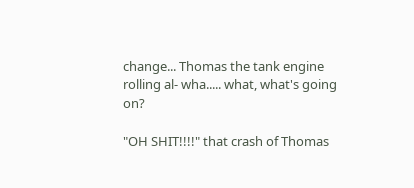change... Thomas the tank engine rolling al- wha..... what, what's going on?

"OH SHIT!!!!" that crash of Thomas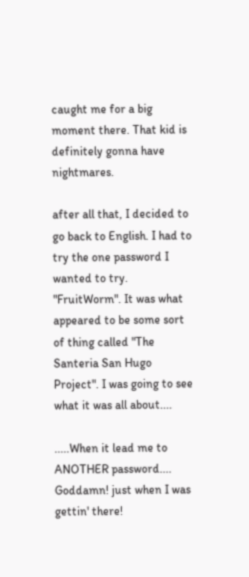caught me for a big moment there. That kid is definitely gonna have nightmares.

after all that, I decided to go back to English. I had to try the one password I wanted to try. "FruitWorm". It was what appeared to be some sort of thing called "The Santeria San Hugo Project". I was going to see what it was all about....

.....When it lead me to ANOTHER password.... Goddamn! just when I was gettin' there!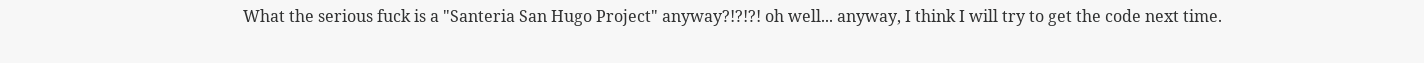What the serious fuck is a "Santeria San Hugo Project" anyway?!?!?! oh well... anyway, I think I will try to get the code next time.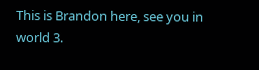This is Brandon here, see you in world 3.